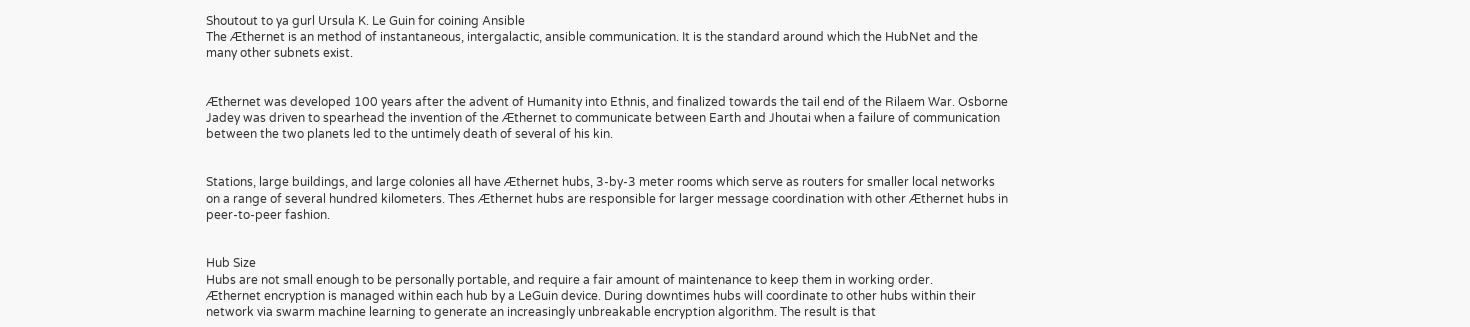Shoutout to ya gurl Ursula K. Le Guin for coining Ansible
The Æthernet is an method of instantaneous, intergalactic, ansible communication. It is the standard around which the HubNet and the many other subnets exist.


Æthernet was developed 100 years after the advent of Humanity into Ethnis, and finalized towards the tail end of the Rilaem War. Osborne Jadey was driven to spearhead the invention of the Æthernet to communicate between Earth and Jhoutai when a failure of communication between the two planets led to the untimely death of several of his kin.


Stations, large buildings, and large colonies all have Æthernet hubs, 3-by-3 meter rooms which serve as routers for smaller local networks on a range of several hundred kilometers. Thes Æthernet hubs are responsible for larger message coordination with other Æthernet hubs in peer-to-peer fashion.


Hub Size
Hubs are not small enough to be personally portable, and require a fair amount of maintenance to keep them in working order.
Æthernet encryption is managed within each hub by a LeGuin device. During downtimes hubs will coordinate to other hubs within their network via swarm machine learning to generate an increasingly unbreakable encryption algorithm. The result is that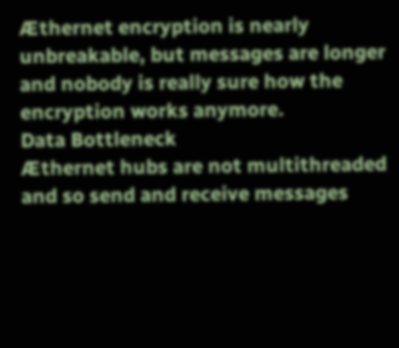Æthernet encryption is nearly unbreakable, but messages are longer and nobody is really sure how the encryption works anymore.
Data Bottleneck
Æthernet hubs are not multithreaded and so send and receive messages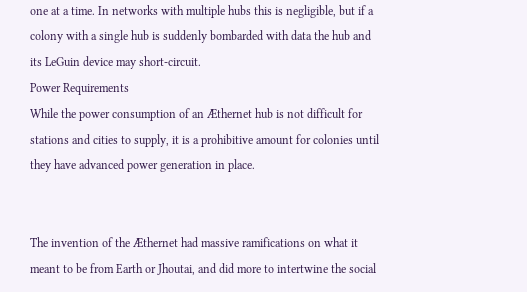one at a time. In networks with multiple hubs this is negligible, but if a colony with a single hub is suddenly bombarded with data the hub and its LeGuin device may short-circuit.
Power Requirements
While the power consumption of an Æthernet hub is not difficult for stations and cities to supply, it is a prohibitive amount for colonies until they have advanced power generation in place.


The invention of the Æthernet had massive ramifications on what it meant to be from Earth or Jhoutai, and did more to intertwine the social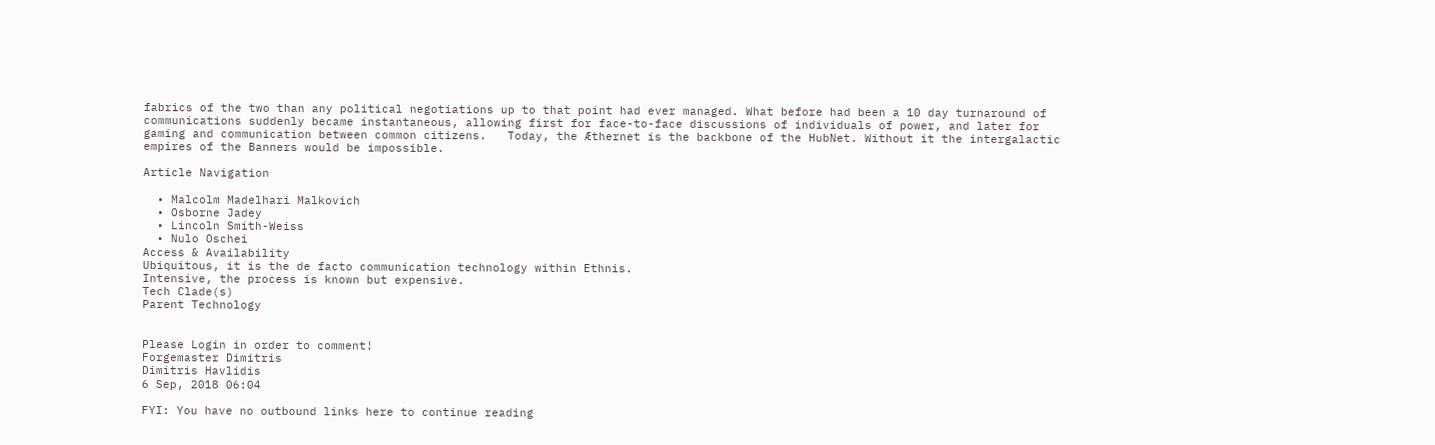fabrics of the two than any political negotiations up to that point had ever managed. What before had been a 10 day turnaround of communications suddenly became instantaneous, allowing first for face-to-face discussions of individuals of power, and later for gaming and communication between common citizens.   Today, the Æthernet is the backbone of the HubNet. Without it the intergalactic empires of the Banners would be impossible.

Article Navigation

  • Malcolm Madelhari Malkovich
  • Osborne Jadey
  • Lincoln Smith-Weiss
  • Nulo Oschei
Access & Availability
Ubiquitous, it is the de facto communication technology within Ethnis.
Intensive, the process is known but expensive.
Tech Clade(s)
Parent Technology


Please Login in order to comment!
Forgemaster Dimitris
Dimitris Havlidis
6 Sep, 2018 06:04

FYI: You have no outbound links here to continue reading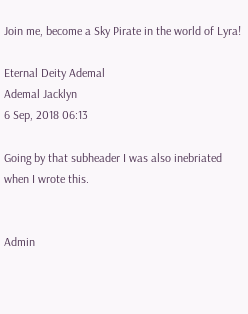Join me, become a Sky Pirate in the world of Lyra!

Eternal Deity Ademal
Ademal Jacklyn
6 Sep, 2018 06:13

Going by that subheader I was also inebriated when I wrote this.


Admin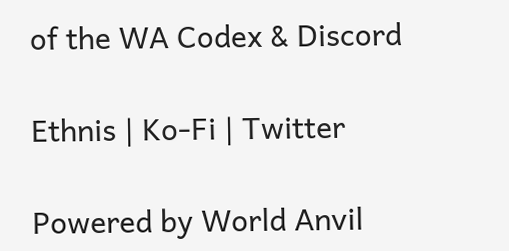of the WA Codex & Discord

Ethnis | Ko-Fi | Twitter

Powered by World Anvil